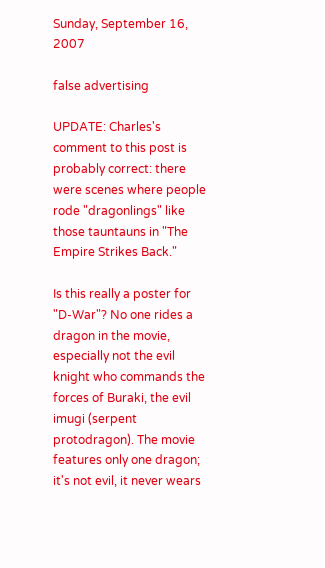Sunday, September 16, 2007

false advertising

UPDATE: Charles's comment to this post is probably correct: there were scenes where people rode "dragonlings" like those tauntauns in "The Empire Strikes Back."

Is this really a poster for "D-War"? No one rides a dragon in the movie, especially not the evil knight who commands the forces of Buraki, the evil imugi (serpent protodragon). The movie features only one dragon; it's not evil, it never wears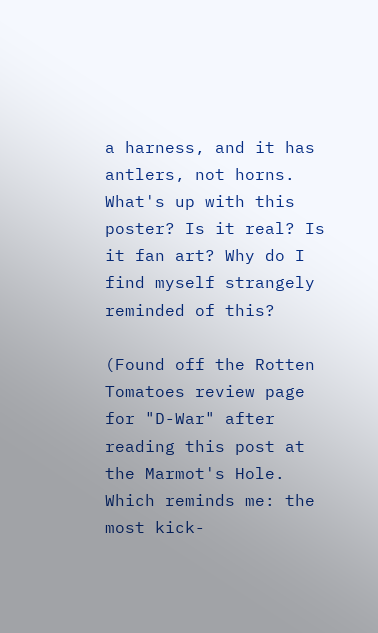a harness, and it has antlers, not horns. What's up with this poster? Is it real? Is it fan art? Why do I find myself strangely reminded of this?

(Found off the Rotten Tomatoes review page for "D-War" after reading this post at the Marmot's Hole. Which reminds me: the most kick-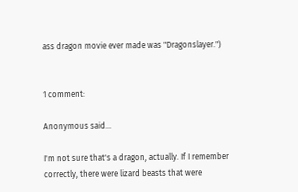ass dragon movie ever made was "Dragonslayer.")


1 comment:

Anonymous said...

I'm not sure that's a dragon, actually. If I remember correctly, there were lizard beasts that were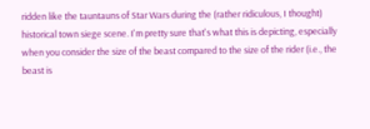ridden like the tauntauns of Star Wars during the (rather ridiculous, I thought) historical town siege scene. I'm pretty sure that's what this is depicting, especially when you consider the size of the beast compared to the size of the rider (i.e., the beast is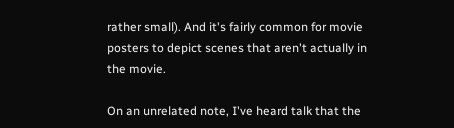rather small). And it's fairly common for movie posters to depict scenes that aren't actually in the movie.

On an unrelated note, I've heard talk that the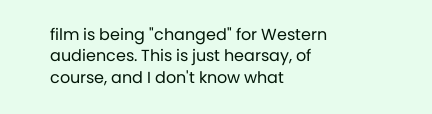film is being "changed" for Western audiences. This is just hearsay, of course, and I don't know what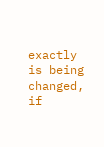exactly is being changed, if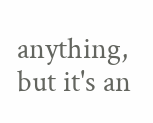anything, but it's an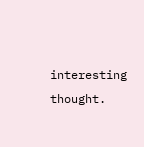interesting thought.